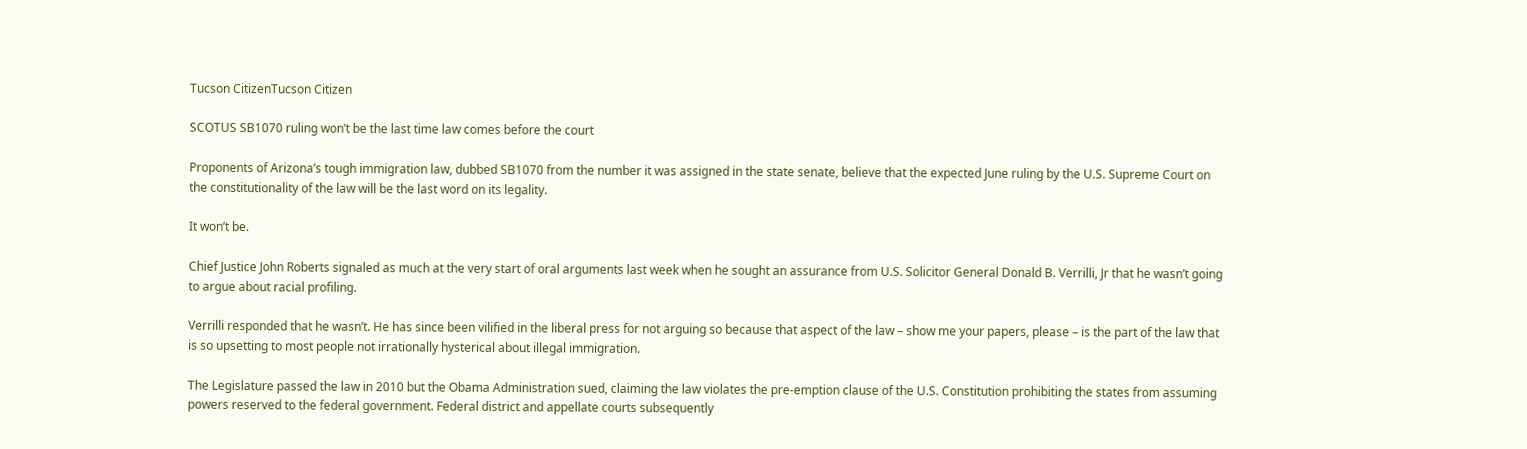Tucson CitizenTucson Citizen

SCOTUS SB1070 ruling won’t be the last time law comes before the court

Proponents of Arizona’s tough immigration law, dubbed SB1070 from the number it was assigned in the state senate, believe that the expected June ruling by the U.S. Supreme Court on the constitutionality of the law will be the last word on its legality.

It won’t be.

Chief Justice John Roberts signaled as much at the very start of oral arguments last week when he sought an assurance from U.S. Solicitor General Donald B. Verrilli, Jr that he wasn’t going to argue about racial profiling.

Verrilli responded that he wasn’t. He has since been vilified in the liberal press for not arguing so because that aspect of the law – show me your papers, please – is the part of the law that is so upsetting to most people not irrationally hysterical about illegal immigration.

The Legislature passed the law in 2010 but the Obama Administration sued, claiming the law violates the pre-emption clause of the U.S. Constitution prohibiting the states from assuming powers reserved to the federal government. Federal district and appellate courts subsequently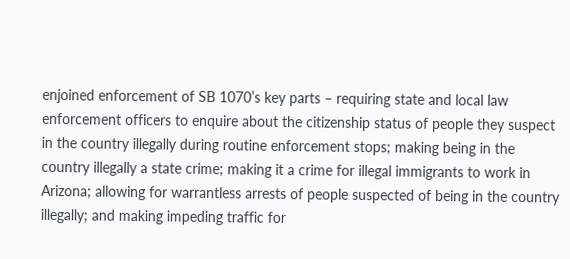enjoined enforcement of SB 1070’s key parts – requiring state and local law enforcement officers to enquire about the citizenship status of people they suspect in the country illegally during routine enforcement stops; making being in the country illegally a state crime; making it a crime for illegal immigrants to work in Arizona; allowing for warrantless arrests of people suspected of being in the country illegally; and making impeding traffic for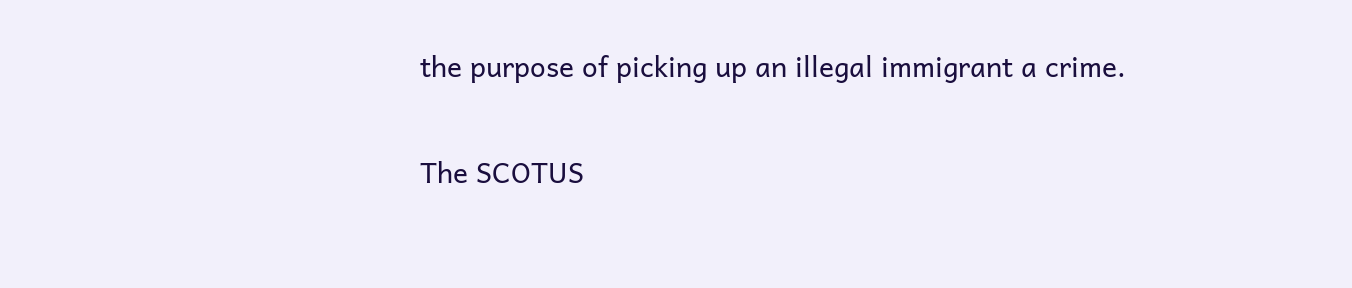the purpose of picking up an illegal immigrant a crime.

The SCOTUS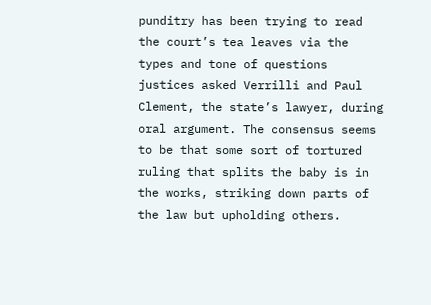punditry has been trying to read the court’s tea leaves via the types and tone of questions justices asked Verrilli and Paul Clement, the state’s lawyer, during oral argument. The consensus seems to be that some sort of tortured ruling that splits the baby is in the works, striking down parts of the law but upholding others.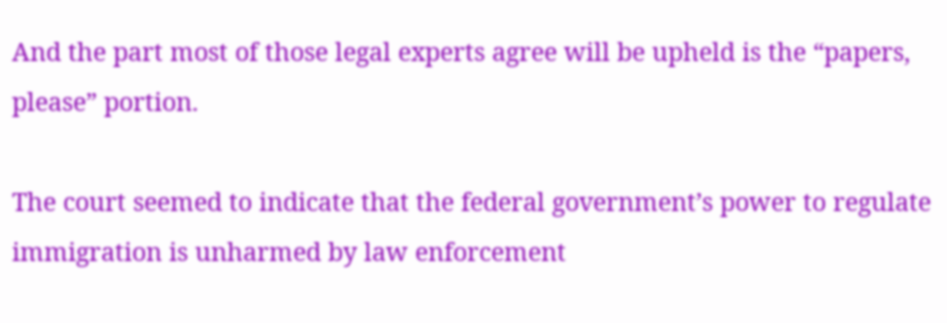And the part most of those legal experts agree will be upheld is the “papers, please” portion.

The court seemed to indicate that the federal government’s power to regulate immigration is unharmed by law enforcement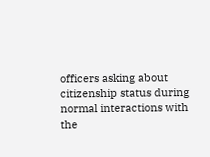officers asking about citizenship status during normal interactions with the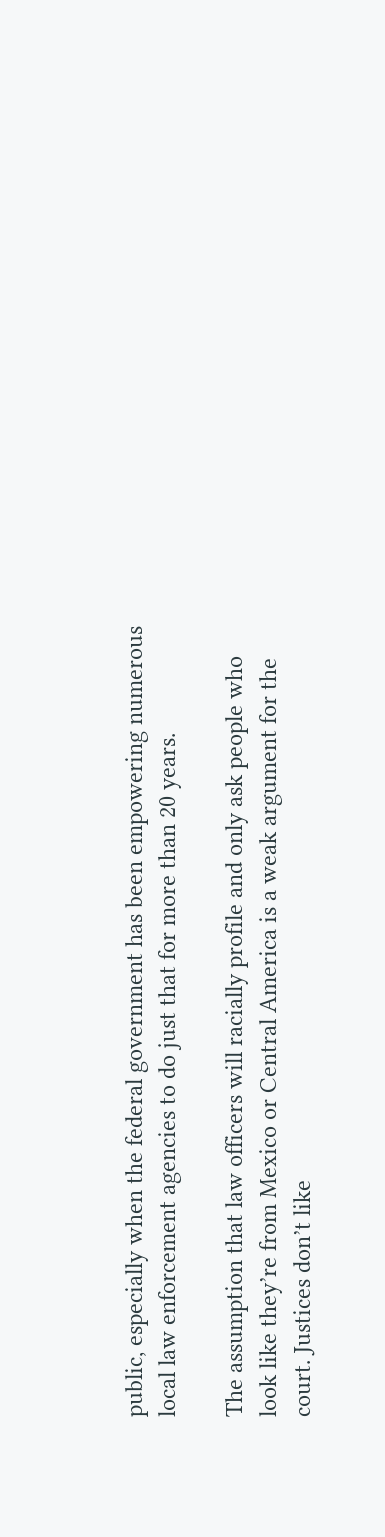public, especially when the federal government has been empowering numerous local law enforcement agencies to do just that for more than 20 years.

The assumption that law officers will racially profile and only ask people who look like they’re from Mexico or Central America is a weak argument for the court. Justices don’t like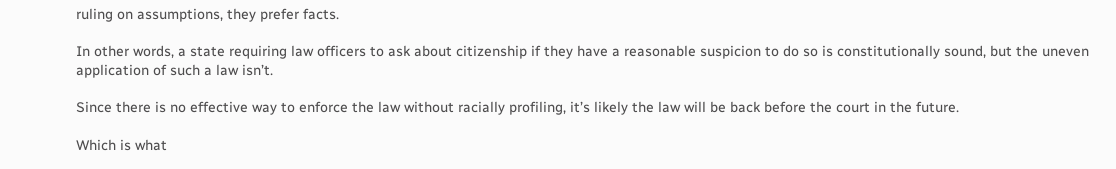ruling on assumptions, they prefer facts.

In other words, a state requiring law officers to ask about citizenship if they have a reasonable suspicion to do so is constitutionally sound, but the uneven application of such a law isn’t.

Since there is no effective way to enforce the law without racially profiling, it’s likely the law will be back before the court in the future.

Which is what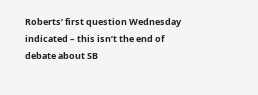Roberts’ first question Wednesday indicated – this isn’t the end of debate about SB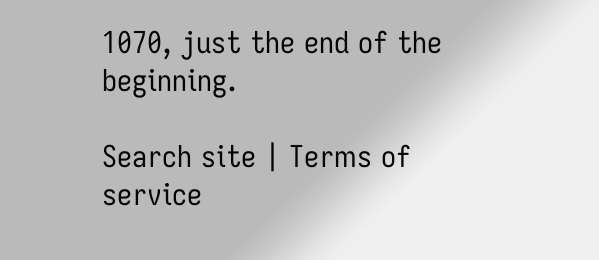1070, just the end of the beginning.

Search site | Terms of service